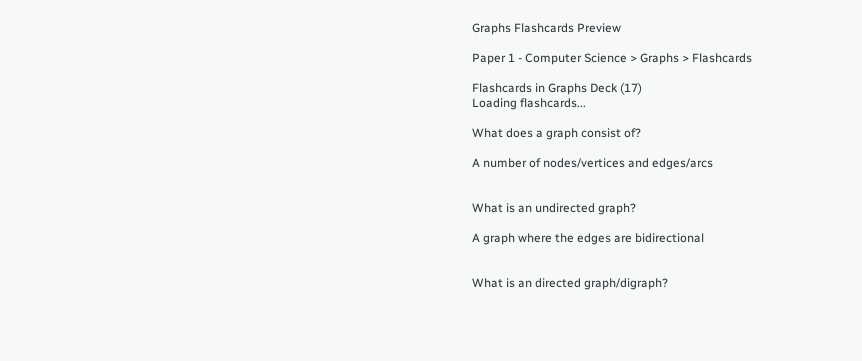Graphs Flashcards Preview

Paper 1 - Computer Science > Graphs > Flashcards

Flashcards in Graphs Deck (17)
Loading flashcards...

What does a graph consist of?

A number of nodes/vertices and edges/arcs


What is an undirected graph?

A graph where the edges are bidirectional


What is an directed graph/digraph?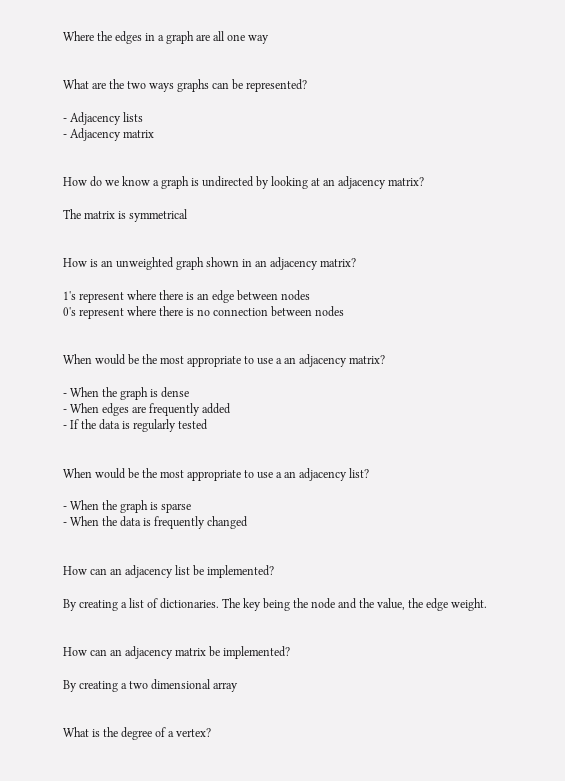Where the edges in a graph are all one way


What are the two ways graphs can be represented?

- Adjacency lists
- Adjacency matrix


How do we know a graph is undirected by looking at an adjacency matrix?

The matrix is symmetrical


How is an unweighted graph shown in an adjacency matrix?

1's represent where there is an edge between nodes
0's represent where there is no connection between nodes


When would be the most appropriate to use a an adjacency matrix?

- When the graph is dense
- When edges are frequently added
- If the data is regularly tested


When would be the most appropriate to use a an adjacency list?

- When the graph is sparse
- When the data is frequently changed


How can an adjacency list be implemented?

By creating a list of dictionaries. The key being the node and the value, the edge weight.


How can an adjacency matrix be implemented?

By creating a two dimensional array


What is the degree of a vertex?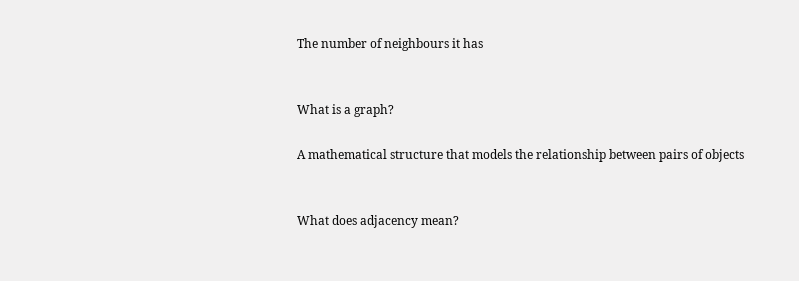The number of neighbours it has


What is a graph?

A mathematical structure that models the relationship between pairs of objects


What does adjacency mean?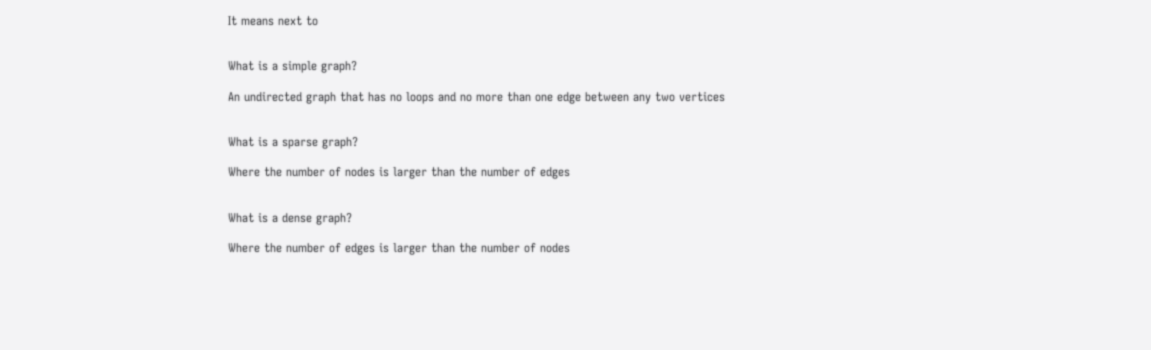It means next to


What is a simple graph?

An undirected graph that has no loops and no more than one edge between any two vertices


What is a sparse graph?

Where the number of nodes is larger than the number of edges


What is a dense graph?

Where the number of edges is larger than the number of nodes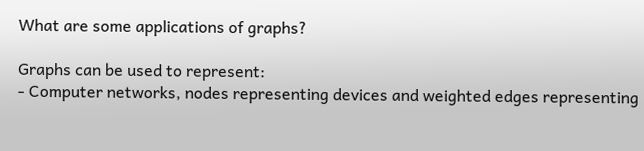What are some applications of graphs?

Graphs can be used to represent:
- Computer networks, nodes representing devices and weighted edges representing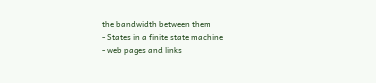the bandwidth between them
- States in a finite state machine
- web pages and links